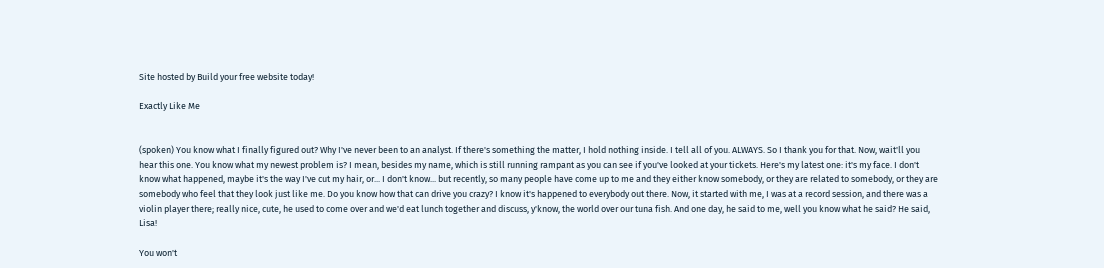Site hosted by Build your free website today!

Exactly Like Me


(spoken) You know what I finally figured out? Why I've never been to an analyst. If there's something the matter, I hold nothing inside. I tell all of you. ALWAYS. So I thank you for that. Now, wait'll you hear this one. You know what my newest problem is? I mean, besides my name, which is still running rampant as you can see if you've looked at your tickets. Here's my latest one: it's my face. I don't know what happened, maybe it's the way I've cut my hair, or... I don't know... but recently, so many people have come up to me and they either know somebody, or they are related to somebody, or they are somebody who feel that they look just like me. Do you know how that can drive you crazy? I know it's happened to everybody out there. Now, it started with me, I was at a record session, and there was a violin player there; really nice, cute, he used to come over and we'd eat lunch together and discuss, y'know, the world over our tuna fish. And one day, he said to me, well you know what he said? He said, Lisa!

You won't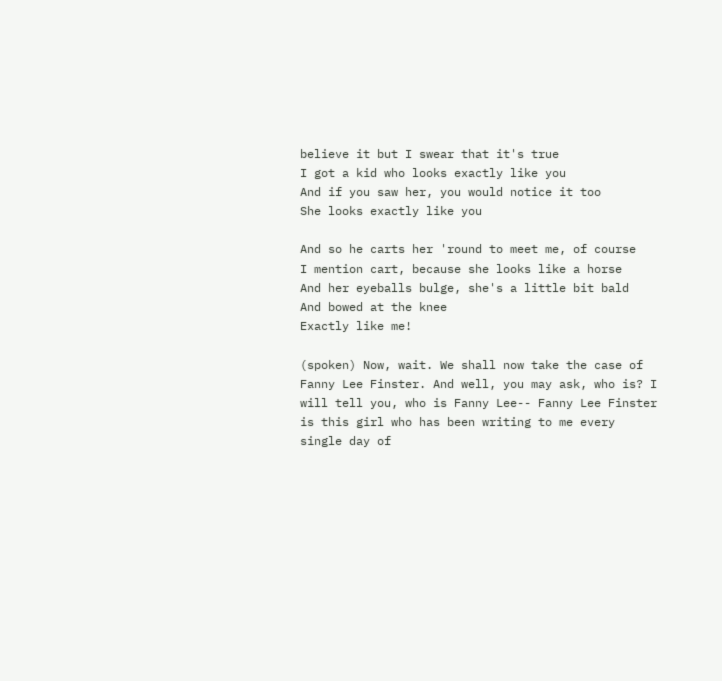believe it but I swear that it's true
I got a kid who looks exactly like you
And if you saw her, you would notice it too
She looks exactly like you

And so he carts her 'round to meet me, of course
I mention cart, because she looks like a horse
And her eyeballs bulge, she's a little bit bald
And bowed at the knee
Exactly like me!

(spoken) Now, wait. We shall now take the case of Fanny Lee Finster. And well, you may ask, who is? I will tell you, who is Fanny Lee-- Fanny Lee Finster is this girl who has been writing to me every single day of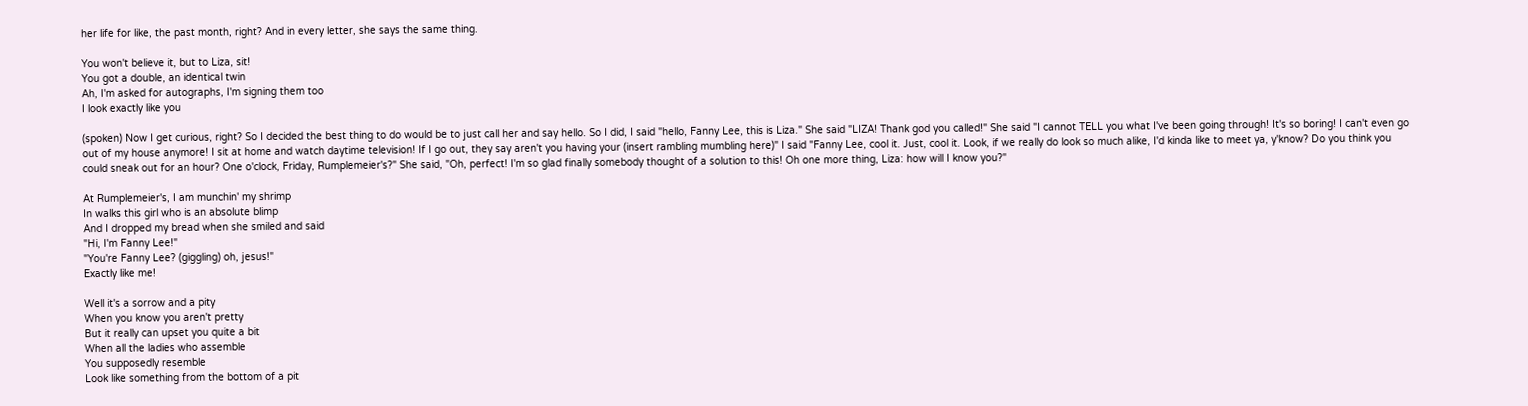her life for like, the past month, right? And in every letter, she says the same thing.

You won't believe it, but to Liza, sit!
You got a double, an identical twin
Ah, I'm asked for autographs, I'm signing them too
I look exactly like you

(spoken) Now I get curious, right? So I decided the best thing to do would be to just call her and say hello. So I did, I said "hello, Fanny Lee, this is Liza." She said "LIZA! Thank god you called!" She said "I cannot TELL you what I've been going through! It's so boring! I can't even go out of my house anymore! I sit at home and watch daytime television! If I go out, they say aren't you having your (insert rambling mumbling here)" I said "Fanny Lee, cool it. Just, cool it. Look, if we really do look so much alike, I'd kinda like to meet ya, y'know? Do you think you could sneak out for an hour? One o'clock, Friday, Rumplemeier's?" She said, "Oh, perfect! I'm so glad finally somebody thought of a solution to this! Oh one more thing, Liza: how will I know you?"

At Rumplemeier's, I am munchin' my shrimp
In walks this girl who is an absolute blimp
And I dropped my bread when she smiled and said
"Hi, I'm Fanny Lee!"
"You're Fanny Lee? (giggling) oh, jesus!"
Exactly like me!

Well it's a sorrow and a pity
When you know you aren't pretty
But it really can upset you quite a bit
When all the ladies who assemble
You supposedly resemble
Look like something from the bottom of a pit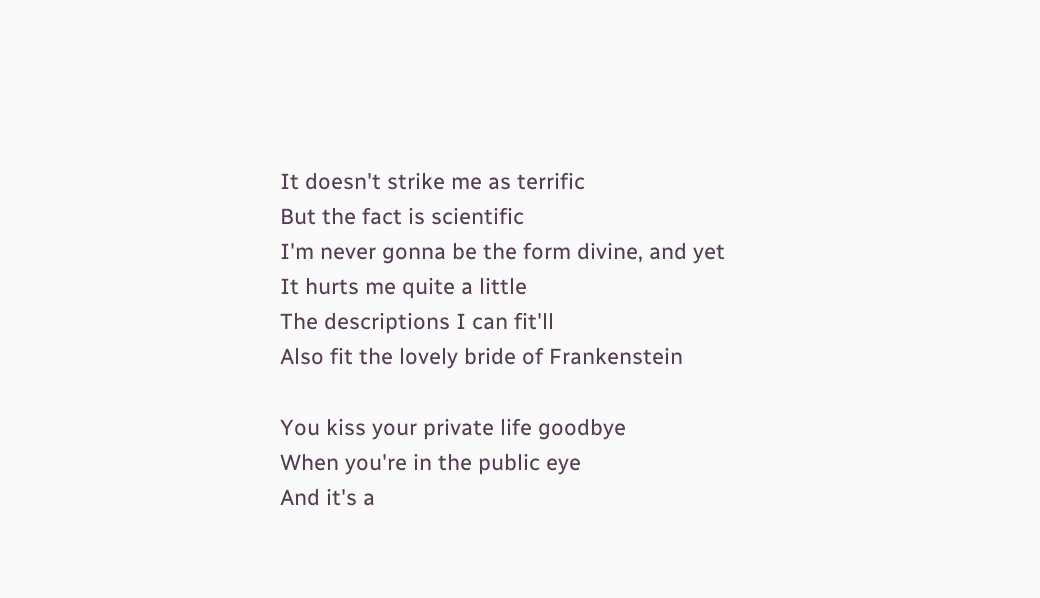It doesn't strike me as terrific
But the fact is scientific
I'm never gonna be the form divine, and yet
It hurts me quite a little
The descriptions I can fit'll
Also fit the lovely bride of Frankenstein

You kiss your private life goodbye
When you're in the public eye
And it's a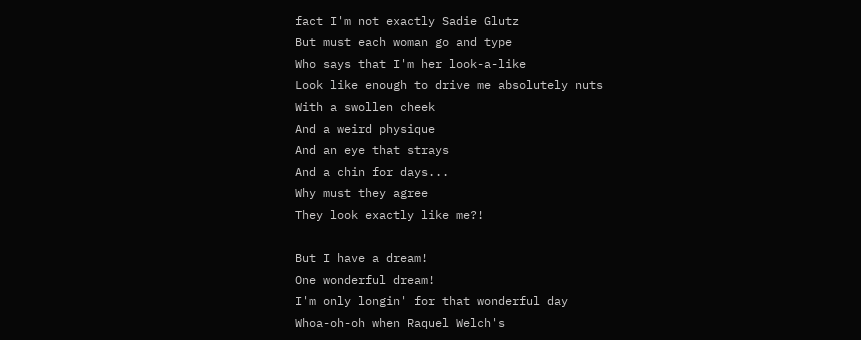fact I'm not exactly Sadie Glutz
But must each woman go and type
Who says that I'm her look-a-like
Look like enough to drive me absolutely nuts
With a swollen cheek
And a weird physique
And an eye that strays
And a chin for days...
Why must they agree
They look exactly like me?!

But I have a dream!
One wonderful dream!
I'm only longin' for that wonderful day
Whoa-oh-oh when Raquel Welch's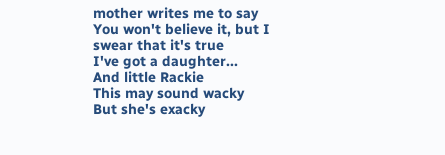mother writes me to say
You won't believe it, but I swear that it's true
I've got a daughter...
And little Rackie
This may sound wacky
But she's exacky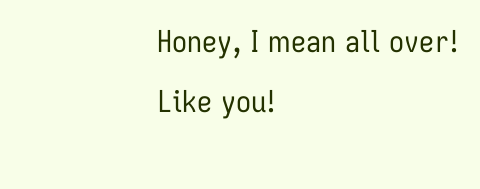Honey, I mean all over!
Like you!